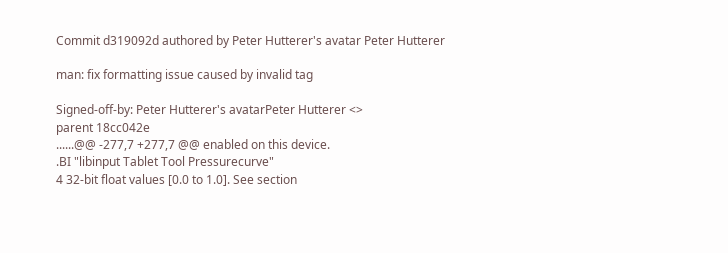Commit d319092d authored by Peter Hutterer's avatar Peter Hutterer

man: fix formatting issue caused by invalid tag

Signed-off-by: Peter Hutterer's avatarPeter Hutterer <>
parent 18cc042e
......@@ -277,7 +277,7 @@ enabled on this device.
.BI "libinput Tablet Tool Pressurecurve"
4 32-bit float values [0.0 to 1.0]. See section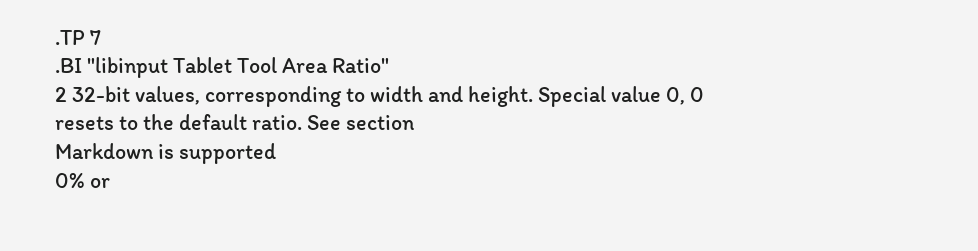.TP 7
.BI "libinput Tablet Tool Area Ratio"
2 32-bit values, corresponding to width and height. Special value 0, 0
resets to the default ratio. See section
Markdown is supported
0% or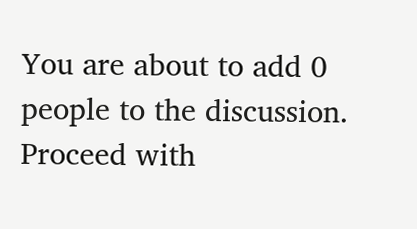You are about to add 0 people to the discussion. Proceed with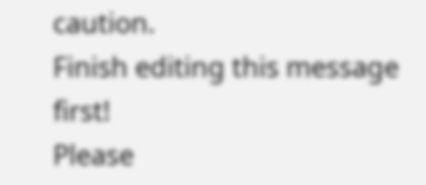caution.
Finish editing this message first!
Please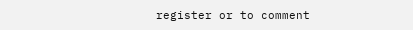register or to comment